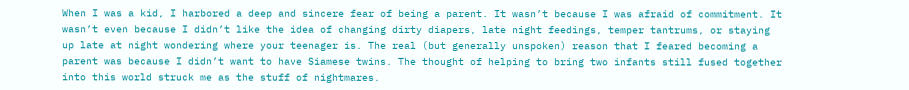When I was a kid, I harbored a deep and sincere fear of being a parent. It wasn’t because I was afraid of commitment. It wasn’t even because I didn’t like the idea of changing dirty diapers, late night feedings, temper tantrums, or staying up late at night wondering where your teenager is. The real (but generally unspoken) reason that I feared becoming a parent was because I didn’t want to have Siamese twins. The thought of helping to bring two infants still fused together into this world struck me as the stuff of nightmares.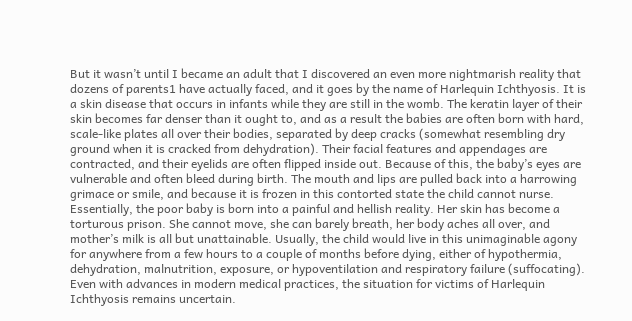But it wasn’t until I became an adult that I discovered an even more nightmarish reality that dozens of parents1 have actually faced, and it goes by the name of Harlequin Ichthyosis. It is a skin disease that occurs in infants while they are still in the womb. The keratin layer of their skin becomes far denser than it ought to, and as a result the babies are often born with hard, scale-like plates all over their bodies, separated by deep cracks (somewhat resembling dry ground when it is cracked from dehydration). Their facial features and appendages are contracted, and their eyelids are often flipped inside out. Because of this, the baby’s eyes are vulnerable and often bleed during birth. The mouth and lips are pulled back into a harrowing grimace or smile, and because it is frozen in this contorted state the child cannot nurse. Essentially, the poor baby is born into a painful and hellish reality. Her skin has become a torturous prison. She cannot move, she can barely breath, her body aches all over, and mother’s milk is all but unattainable. Usually, the child would live in this unimaginable agony for anywhere from a few hours to a couple of months before dying, either of hypothermia, dehydration, malnutrition, exposure, or hypoventilation and respiratory failure (suffocating). Even with advances in modern medical practices, the situation for victims of Harlequin Ichthyosis remains uncertain.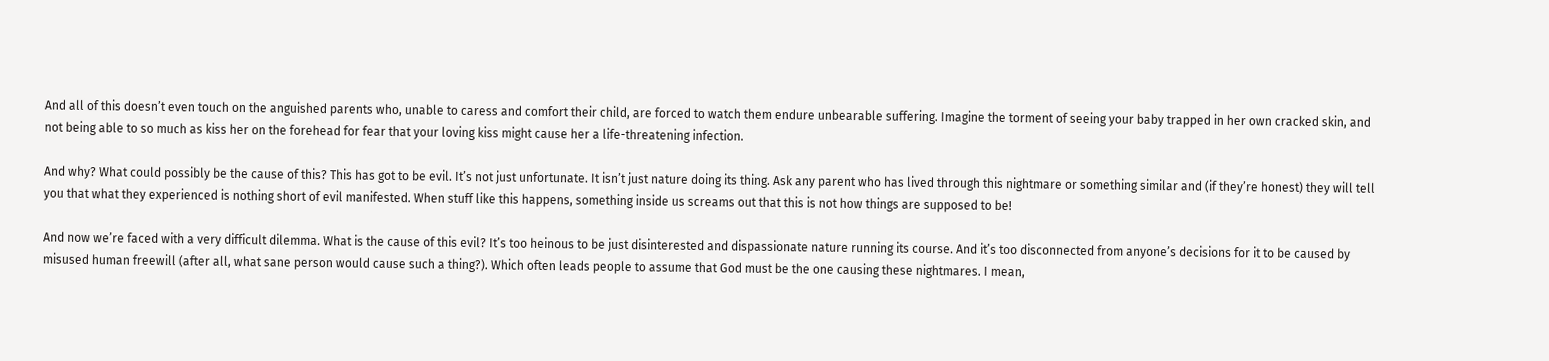And all of this doesn’t even touch on the anguished parents who, unable to caress and comfort their child, are forced to watch them endure unbearable suffering. Imagine the torment of seeing your baby trapped in her own cracked skin, and not being able to so much as kiss her on the forehead for fear that your loving kiss might cause her a life-threatening infection.

And why? What could possibly be the cause of this? This has got to be evil. It’s not just unfortunate. It isn’t just nature doing its thing. Ask any parent who has lived through this nightmare or something similar and (if they’re honest) they will tell you that what they experienced is nothing short of evil manifested. When stuff like this happens, something inside us screams out that this is not how things are supposed to be!

And now we’re faced with a very difficult dilemma. What is the cause of this evil? It’s too heinous to be just disinterested and dispassionate nature running its course. And it’s too disconnected from anyone’s decisions for it to be caused by misused human freewill (after all, what sane person would cause such a thing?). Which often leads people to assume that God must be the one causing these nightmares. I mean,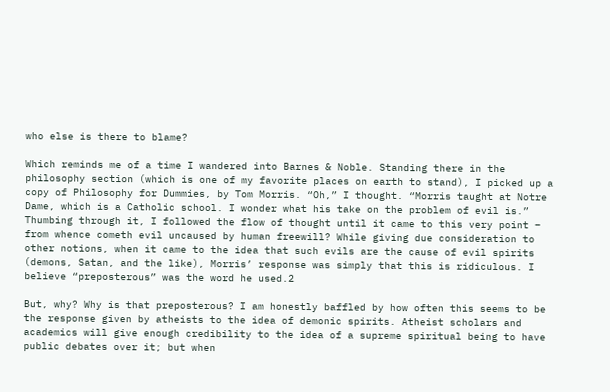who else is there to blame?

Which reminds me of a time I wandered into Barnes & Noble. Standing there in the philosophy section (which is one of my favorite places on earth to stand), I picked up a copy of Philosophy for Dummies, by Tom Morris. “Oh,” I thought. “Morris taught at Notre Dame, which is a Catholic school. I wonder what his take on the problem of evil is.” Thumbing through it, I followed the flow of thought until it came to this very point – from whence cometh evil uncaused by human freewill? While giving due consideration to other notions, when it came to the idea that such evils are the cause of evil spirits (demons, Satan, and the like), Morris’ response was simply that this is ridiculous. I believe “preposterous” was the word he used.2

But, why? Why is that preposterous? I am honestly baffled by how often this seems to be the response given by atheists to the idea of demonic spirits. Atheist scholars and academics will give enough credibility to the idea of a supreme spiritual being to have public debates over it; but when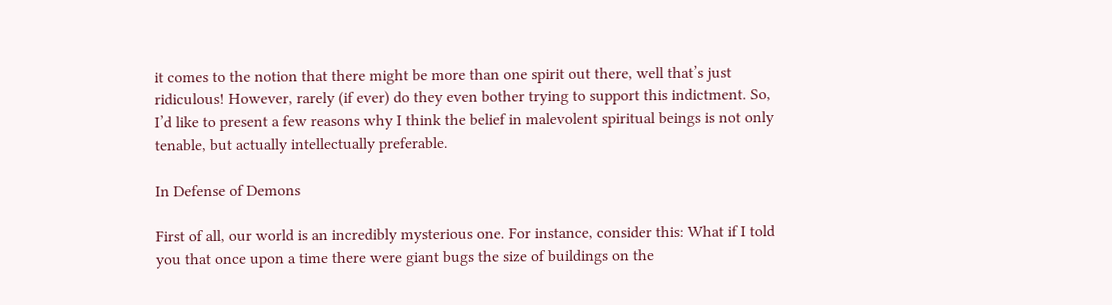it comes to the notion that there might be more than one spirit out there, well that’s just ridiculous! However, rarely (if ever) do they even bother trying to support this indictment. So, I’d like to present a few reasons why I think the belief in malevolent spiritual beings is not only tenable, but actually intellectually preferable.

In Defense of Demons

First of all, our world is an incredibly mysterious one. For instance, consider this: What if I told you that once upon a time there were giant bugs the size of buildings on the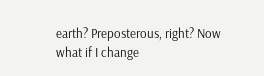earth? Preposterous, right? Now what if I change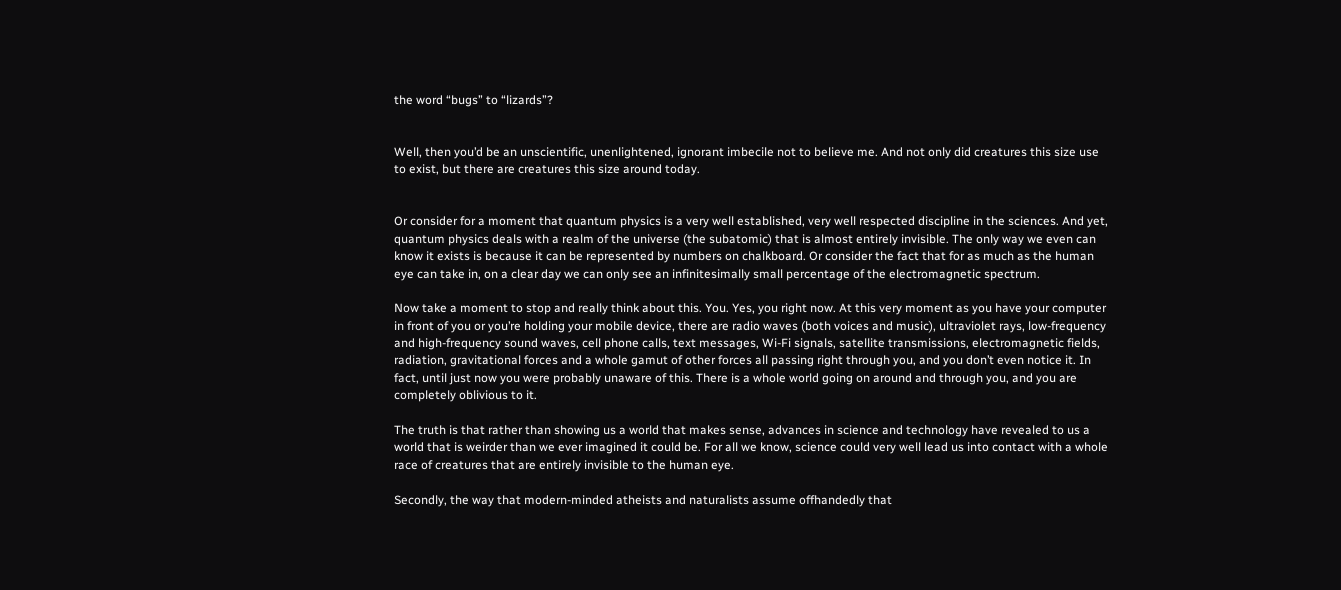the word “bugs” to “lizards”?


Well, then you’d be an unscientific, unenlightened, ignorant imbecile not to believe me. And not only did creatures this size use to exist, but there are creatures this size around today.


Or consider for a moment that quantum physics is a very well established, very well respected discipline in the sciences. And yet, quantum physics deals with a realm of the universe (the subatomic) that is almost entirely invisible. The only way we even can know it exists is because it can be represented by numbers on chalkboard. Or consider the fact that for as much as the human eye can take in, on a clear day we can only see an infinitesimally small percentage of the electromagnetic spectrum.

Now take a moment to stop and really think about this. You. Yes, you right now. At this very moment as you have your computer in front of you or you’re holding your mobile device, there are radio waves (both voices and music), ultraviolet rays, low-frequency and high-frequency sound waves, cell phone calls, text messages, Wi-Fi signals, satellite transmissions, electromagnetic fields, radiation, gravitational forces and a whole gamut of other forces all passing right through you, and you don’t even notice it. In fact, until just now you were probably unaware of this. There is a whole world going on around and through you, and you are completely oblivious to it.

The truth is that rather than showing us a world that makes sense, advances in science and technology have revealed to us a world that is weirder than we ever imagined it could be. For all we know, science could very well lead us into contact with a whole race of creatures that are entirely invisible to the human eye.

Secondly, the way that modern-minded atheists and naturalists assume offhandedly that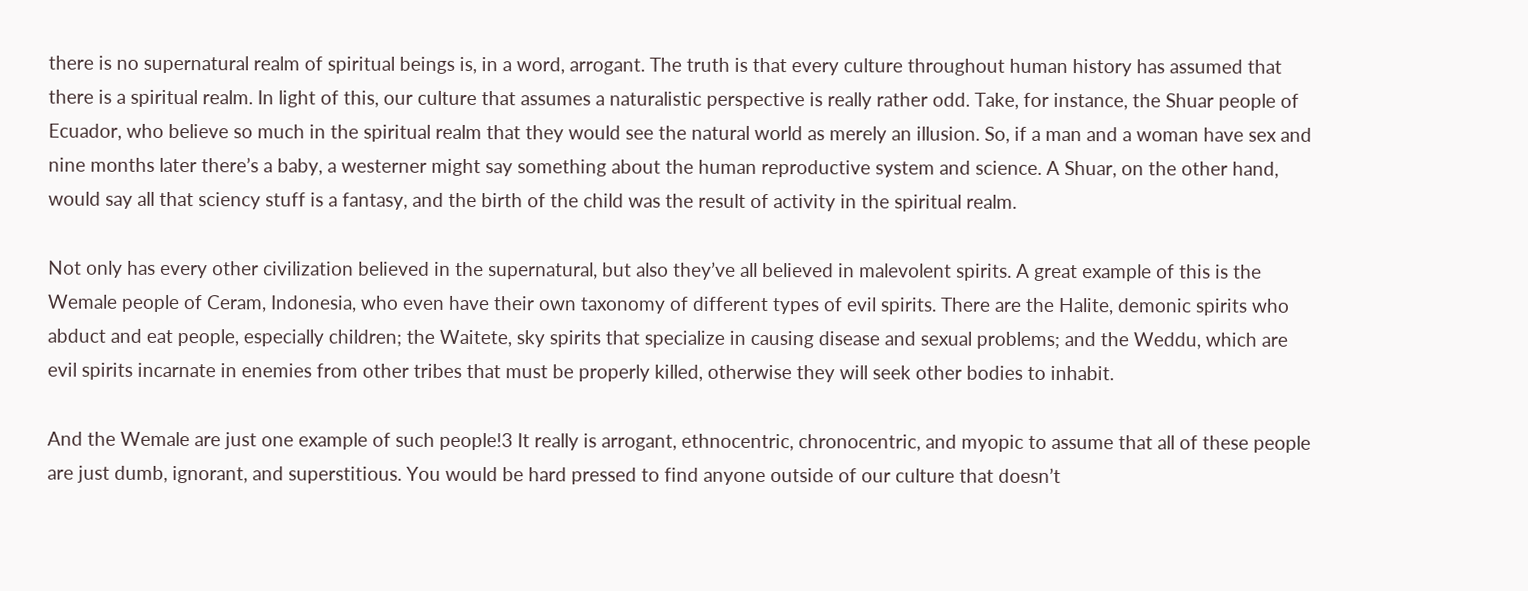there is no supernatural realm of spiritual beings is, in a word, arrogant. The truth is that every culture throughout human history has assumed that there is a spiritual realm. In light of this, our culture that assumes a naturalistic perspective is really rather odd. Take, for instance, the Shuar people of Ecuador, who believe so much in the spiritual realm that they would see the natural world as merely an illusion. So, if a man and a woman have sex and nine months later there’s a baby, a westerner might say something about the human reproductive system and science. A Shuar, on the other hand, would say all that sciency stuff is a fantasy, and the birth of the child was the result of activity in the spiritual realm.

Not only has every other civilization believed in the supernatural, but also they’ve all believed in malevolent spirits. A great example of this is the Wemale people of Ceram, Indonesia, who even have their own taxonomy of different types of evil spirits. There are the Halite, demonic spirits who abduct and eat people, especially children; the Waitete, sky spirits that specialize in causing disease and sexual problems; and the Weddu, which are evil spirits incarnate in enemies from other tribes that must be properly killed, otherwise they will seek other bodies to inhabit.

And the Wemale are just one example of such people!3 It really is arrogant, ethnocentric, chronocentric, and myopic to assume that all of these people are just dumb, ignorant, and superstitious. You would be hard pressed to find anyone outside of our culture that doesn’t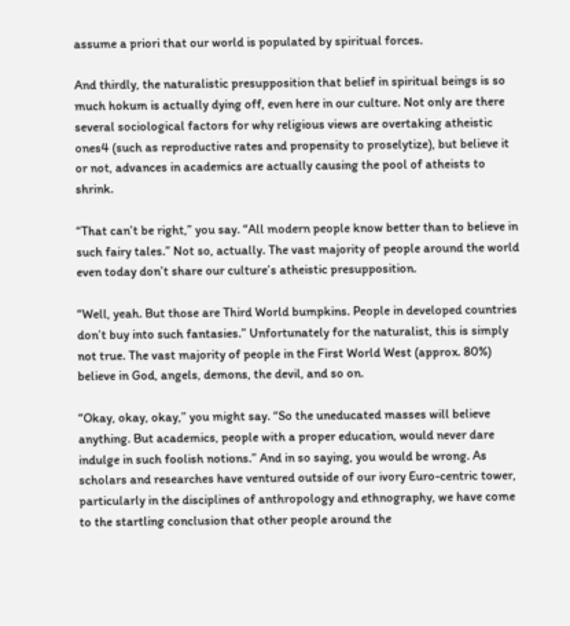assume a priori that our world is populated by spiritual forces.

And thirdly, the naturalistic presupposition that belief in spiritual beings is so much hokum is actually dying off, even here in our culture. Not only are there several sociological factors for why religious views are overtaking atheistic ones4 (such as reproductive rates and propensity to proselytize), but believe it or not, advances in academics are actually causing the pool of atheists to shrink.

“That can’t be right,” you say. “All modern people know better than to believe in such fairy tales.” Not so, actually. The vast majority of people around the world even today don’t share our culture’s atheistic presupposition.

“Well, yeah. But those are Third World bumpkins. People in developed countries don’t buy into such fantasies.” Unfortunately for the naturalist, this is simply not true. The vast majority of people in the First World West (approx. 80%) believe in God, angels, demons, the devil, and so on.

“Okay, okay, okay,” you might say. “So the uneducated masses will believe anything. But academics, people with a proper education, would never dare indulge in such foolish notions.” And in so saying, you would be wrong. As scholars and researches have ventured outside of our ivory Euro-centric tower, particularly in the disciplines of anthropology and ethnography, we have come to the startling conclusion that other people around the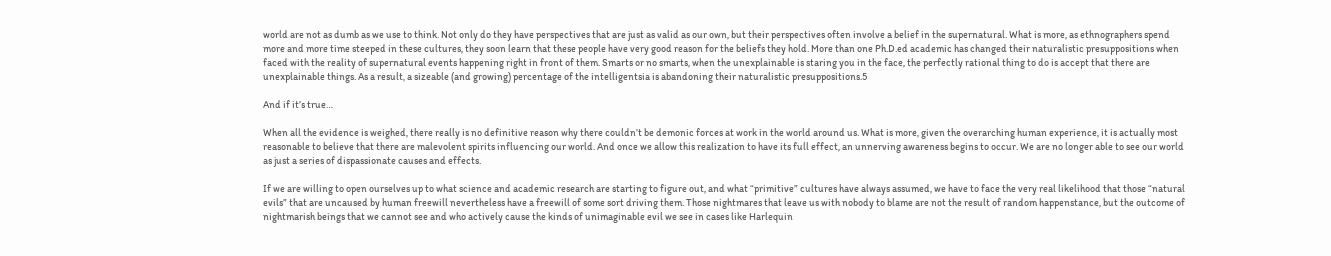world are not as dumb as we use to think. Not only do they have perspectives that are just as valid as our own, but their perspectives often involve a belief in the supernatural. What is more, as ethnographers spend more and more time steeped in these cultures, they soon learn that these people have very good reason for the beliefs they hold. More than one Ph.D.ed academic has changed their naturalistic presuppositions when faced with the reality of supernatural events happening right in front of them. Smarts or no smarts, when the unexplainable is staring you in the face, the perfectly rational thing to do is accept that there are unexplainable things. As a result, a sizeable (and growing) percentage of the intelligentsia is abandoning their naturalistic presuppositions.5

And if it’s true…

When all the evidence is weighed, there really is no definitive reason why there couldn’t be demonic forces at work in the world around us. What is more, given the overarching human experience, it is actually most reasonable to believe that there are malevolent spirits influencing our world. And once we allow this realization to have its full effect, an unnerving awareness begins to occur. We are no longer able to see our world as just a series of dispassionate causes and effects.

If we are willing to open ourselves up to what science and academic research are starting to figure out, and what “primitive” cultures have always assumed, we have to face the very real likelihood that those “natural evils” that are uncaused by human freewill nevertheless have a freewill of some sort driving them. Those nightmares that leave us with nobody to blame are not the result of random happenstance, but the outcome of nightmarish beings that we cannot see and who actively cause the kinds of unimaginable evil we see in cases like Harlequin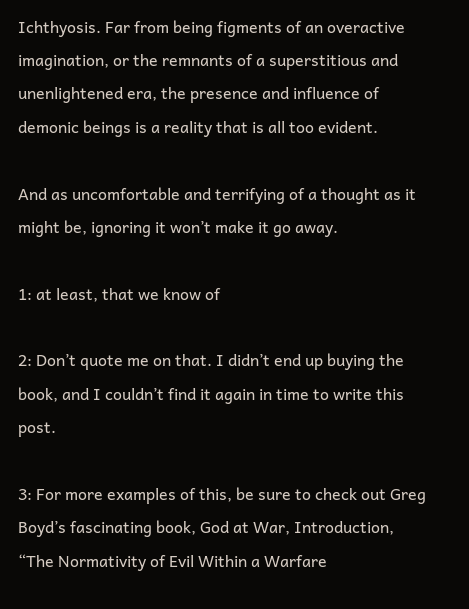Ichthyosis. Far from being figments of an overactive imagination, or the remnants of a superstitious and unenlightened era, the presence and influence of demonic beings is a reality that is all too evident.

And as uncomfortable and terrifying of a thought as it might be, ignoring it won’t make it go away.

1: at least, that we know of

2: Don’t quote me on that. I didn’t end up buying the book, and I couldn’t find it again in time to write this post.

3: For more examples of this, be sure to check out Greg Boyd’s fascinating book, God at War, Introduction, “The Normativity of Evil Within a Warfare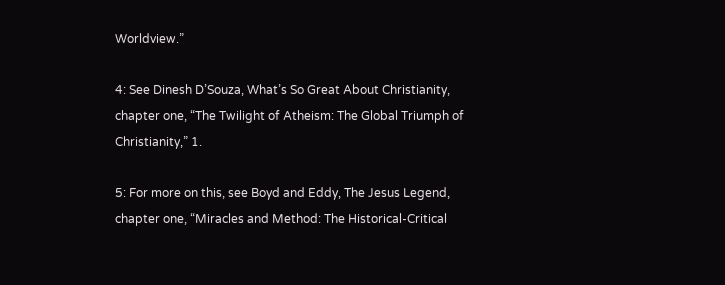Worldview.”

4: See Dinesh D’Souza, What’s So Great About Christianity, chapter one, “The Twilight of Atheism: The Global Triumph of Christianity,” 1.

5: For more on this, see Boyd and Eddy, The Jesus Legend, chapter one, “Miracles and Method: The Historical-Critical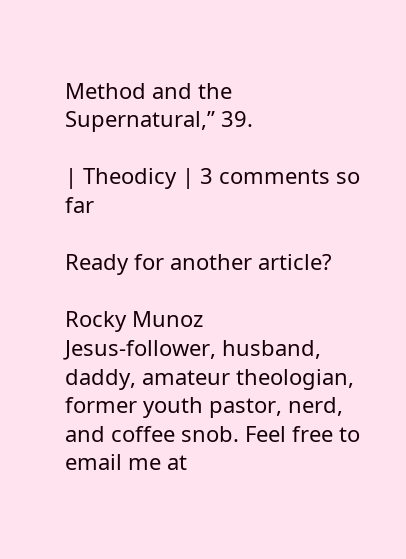Method and the Supernatural,” 39.

| Theodicy | 3 comments so far

Ready for another article?

Rocky Munoz
Jesus-follower, husband, daddy, amateur theologian, former youth pastor, nerd, and coffee snob. Feel free to email me at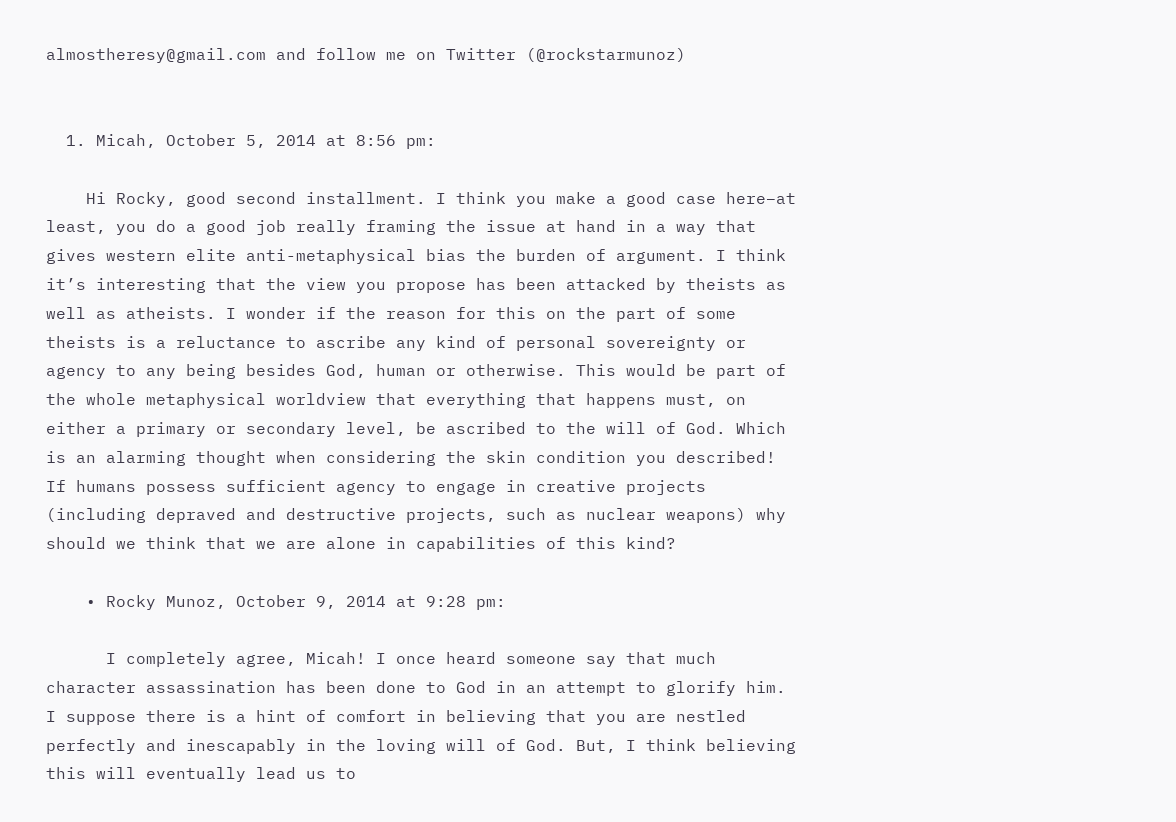almostheresy@gmail.com and follow me on Twitter (@rockstarmunoz)


  1. Micah, October 5, 2014 at 8:56 pm:

    Hi Rocky, good second installment. I think you make a good case here–at least, you do a good job really framing the issue at hand in a way that gives western elite anti-metaphysical bias the burden of argument. I think it’s interesting that the view you propose has been attacked by theists as well as atheists. I wonder if the reason for this on the part of some theists is a reluctance to ascribe any kind of personal sovereignty or agency to any being besides God, human or otherwise. This would be part of the whole metaphysical worldview that everything that happens must, on either a primary or secondary level, be ascribed to the will of God. Which is an alarming thought when considering the skin condition you described! If humans possess sufficient agency to engage in creative projects (including depraved and destructive projects, such as nuclear weapons) why should we think that we are alone in capabilities of this kind?

    • Rocky Munoz, October 9, 2014 at 9:28 pm:

      I completely agree, Micah! I once heard someone say that much character assassination has been done to God in an attempt to glorify him. I suppose there is a hint of comfort in believing that you are nestled perfectly and inescapably in the loving will of God. But, I think believing this will eventually lead us to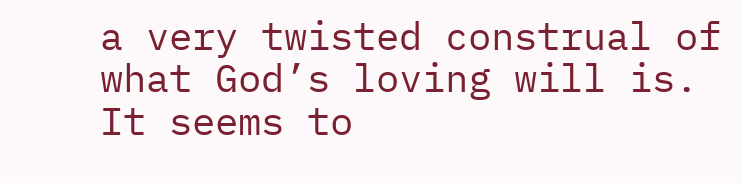a very twisted construal of what God’s loving will is. It seems to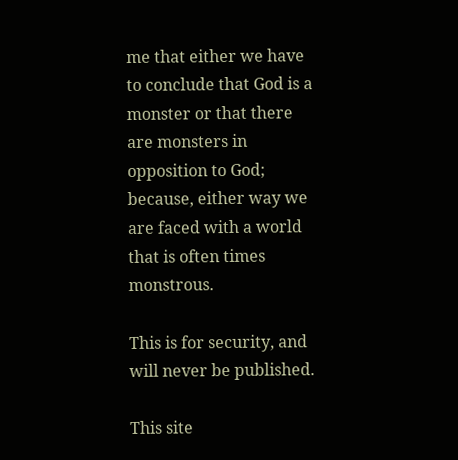me that either we have to conclude that God is a monster or that there are monsters in opposition to God; because, either way we are faced with a world that is often times monstrous.

This is for security, and will never be published.

This site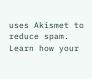uses Akismet to reduce spam. Learn how your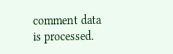comment data is processed.